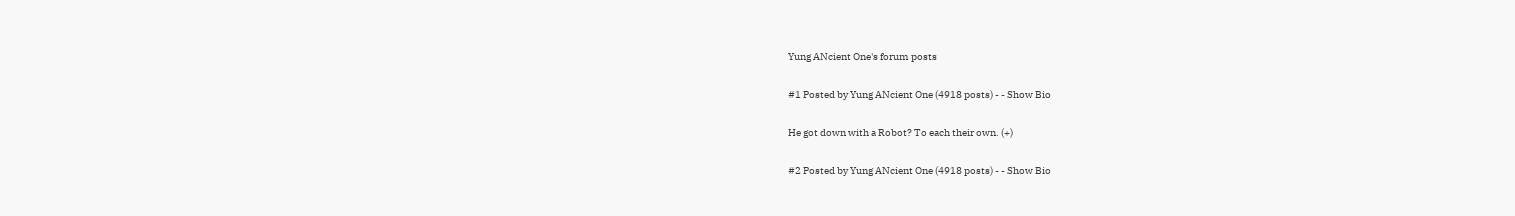Yung ANcient One's forum posts

#1 Posted by Yung ANcient One (4918 posts) - - Show Bio

He got down with a Robot? To each their own. (+)

#2 Posted by Yung ANcient One (4918 posts) - - Show Bio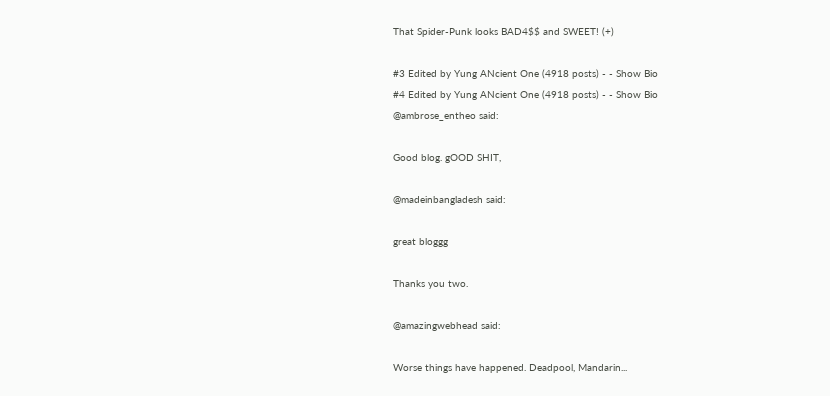That Spider-Punk looks BAD4$$ and SWEET! (+)

#3 Edited by Yung ANcient One (4918 posts) - - Show Bio
#4 Edited by Yung ANcient One (4918 posts) - - Show Bio
@ambrose_entheo said:

Good blog. gOOD SHIT,

@madeinbangladesh said:

great bloggg

Thanks you two.

@amazingwebhead said:

Worse things have happened. Deadpool, Mandarin...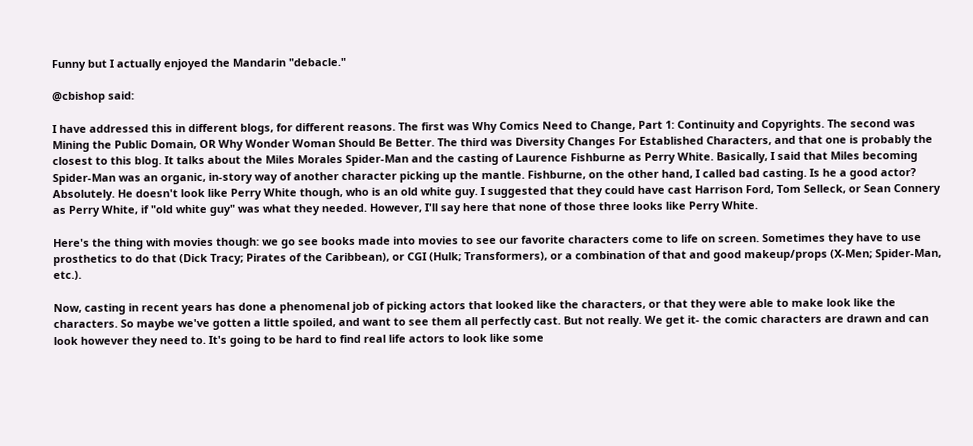Funny but I actually enjoyed the Mandarin "debacle."

@cbishop said:

I have addressed this in different blogs, for different reasons. The first was Why Comics Need to Change, Part 1: Continuity and Copyrights. The second was Mining the Public Domain, OR Why Wonder Woman Should Be Better. The third was Diversity Changes For Established Characters, and that one is probably the closest to this blog. It talks about the Miles Morales Spider-Man and the casting of Laurence Fishburne as Perry White. Basically, I said that Miles becoming Spider-Man was an organic, in-story way of another character picking up the mantle. Fishburne, on the other hand, I called bad casting. Is he a good actor? Absolutely. He doesn't look like Perry White though, who is an old white guy. I suggested that they could have cast Harrison Ford, Tom Selleck, or Sean Connery as Perry White, if "old white guy" was what they needed. However, I'll say here that none of those three looks like Perry White.

Here's the thing with movies though: we go see books made into movies to see our favorite characters come to life on screen. Sometimes they have to use prosthetics to do that (Dick Tracy; Pirates of the Caribbean), or CGI (Hulk; Transformers), or a combination of that and good makeup/props (X-Men; Spider-Man, etc.).

Now, casting in recent years has done a phenomenal job of picking actors that looked like the characters, or that they were able to make look like the characters. So maybe we've gotten a little spoiled, and want to see them all perfectly cast. But not really. We get it- the comic characters are drawn and can look however they need to. It's going to be hard to find real life actors to look like some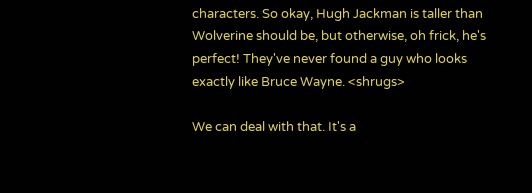characters. So okay, Hugh Jackman is taller than Wolverine should be, but otherwise, oh frick, he's perfect! They've never found a guy who looks exactly like Bruce Wayne. <shrugs>

We can deal with that. It's a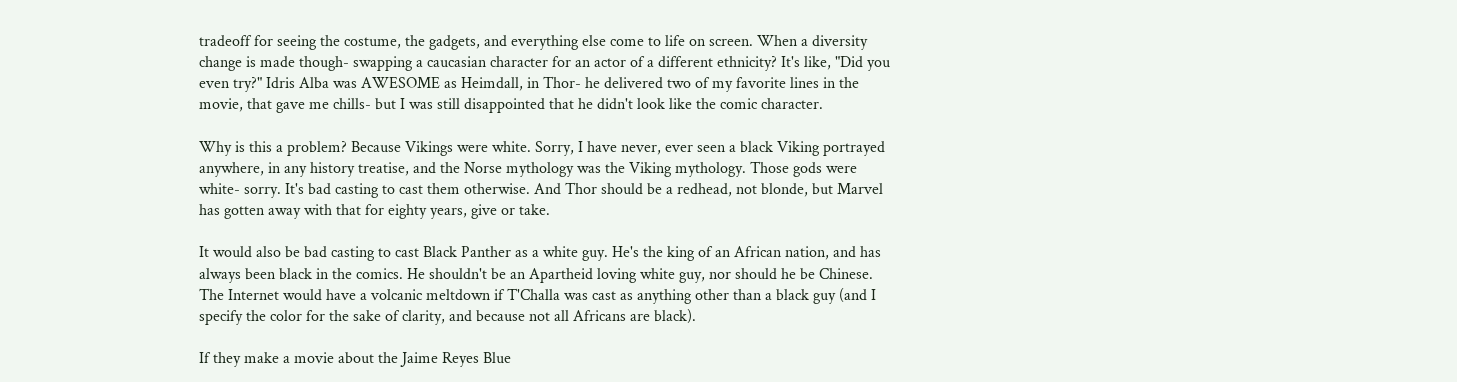tradeoff for seeing the costume, the gadgets, and everything else come to life on screen. When a diversity change is made though- swapping a caucasian character for an actor of a different ethnicity? It's like, "Did you even try?" Idris Alba was AWESOME as Heimdall, in Thor- he delivered two of my favorite lines in the movie, that gave me chills- but I was still disappointed that he didn't look like the comic character.

Why is this a problem? Because Vikings were white. Sorry, I have never, ever seen a black Viking portrayed anywhere, in any history treatise, and the Norse mythology was the Viking mythology. Those gods were white- sorry. It's bad casting to cast them otherwise. And Thor should be a redhead, not blonde, but Marvel has gotten away with that for eighty years, give or take.

It would also be bad casting to cast Black Panther as a white guy. He's the king of an African nation, and has always been black in the comics. He shouldn't be an Apartheid loving white guy, nor should he be Chinese. The Internet would have a volcanic meltdown if T'Challa was cast as anything other than a black guy (and I specify the color for the sake of clarity, and because not all Africans are black).

If they make a movie about the Jaime Reyes Blue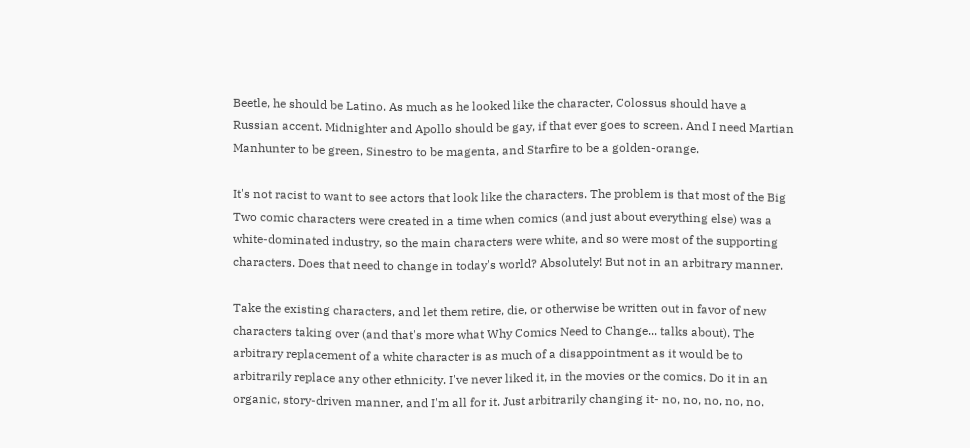Beetle, he should be Latino. As much as he looked like the character, Colossus should have a Russian accent. Midnighter and Apollo should be gay, if that ever goes to screen. And I need Martian Manhunter to be green, Sinestro to be magenta, and Starfire to be a golden-orange.

It's not racist to want to see actors that look like the characters. The problem is that most of the Big Two comic characters were created in a time when comics (and just about everything else) was a white-dominated industry, so the main characters were white, and so were most of the supporting characters. Does that need to change in today's world? Absolutely! But not in an arbitrary manner.

Take the existing characters, and let them retire, die, or otherwise be written out in favor of new characters taking over (and that's more what Why Comics Need to Change... talks about). The arbitrary replacement of a white character is as much of a disappointment as it would be to arbitrarily replace any other ethnicity. I've never liked it, in the movies or the comics. Do it in an organic, story-driven manner, and I'm all for it. Just arbitrarily changing it- no, no, no, no, no.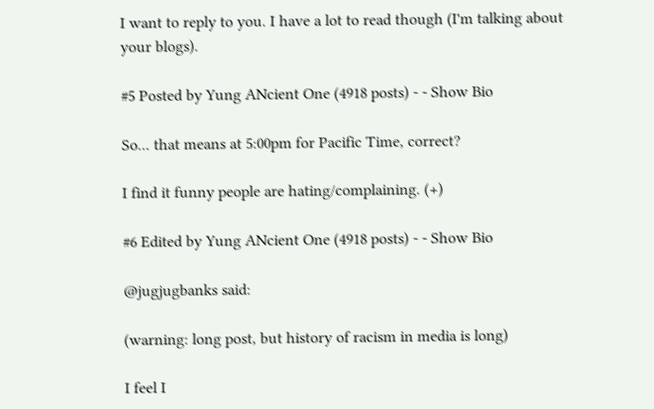I want to reply to you. I have a lot to read though (I'm talking about your blogs).

#5 Posted by Yung ANcient One (4918 posts) - - Show Bio

So... that means at 5:00pm for Pacific Time, correct?

I find it funny people are hating/complaining. (+)

#6 Edited by Yung ANcient One (4918 posts) - - Show Bio

@jugjugbanks said:

(warning: long post, but history of racism in media is long)

I feel I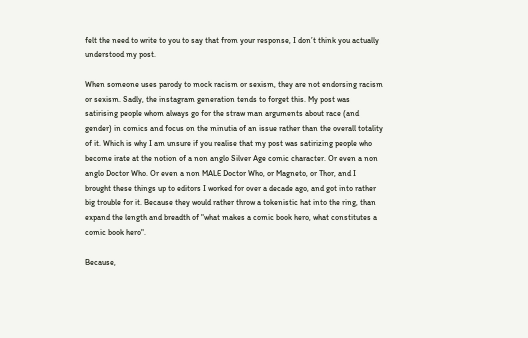felt the need to write to you to say that from your response, I don’t think you actually understood my post.

When someone uses parody to mock racism or sexism, they are not endorsing racism or sexism. Sadly, the instagram generation tends to forget this. My post was satirising people whom always go for the straw man arguments about race (and gender) in comics and focus on the minutia of an issue rather than the overall totality of it. Which is why I am unsure if you realise that my post was satirizing people who become irate at the notion of a non anglo Silver Age comic character. Or even a non anglo Doctor Who. Or even a non MALE Doctor Who, or Magneto, or Thor, and I brought these things up to editors I worked for over a decade ago, and got into rather big trouble for it. Because they would rather throw a tokenistic hat into the ring, than expand the length and breadth of "what makes a comic book hero, what constitutes a comic book hero".

Because,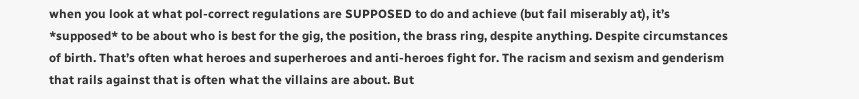when you look at what pol-correct regulations are SUPPOSED to do and achieve (but fail miserably at), it’s *supposed* to be about who is best for the gig, the position, the brass ring, despite anything. Despite circumstances of birth. That’s often what heroes and superheroes and anti-heroes fight for. The racism and sexism and genderism that rails against that is often what the villains are about. But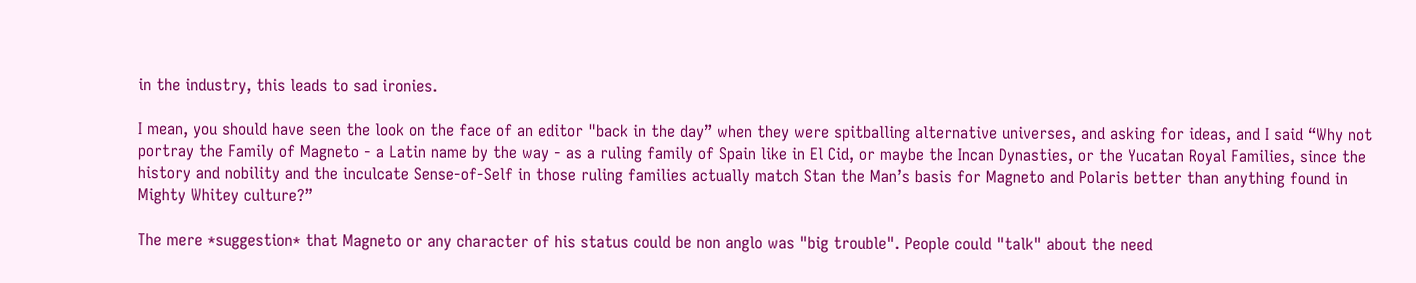in the industry, this leads to sad ironies.

I mean, you should have seen the look on the face of an editor "back in the day” when they were spitballing alternative universes, and asking for ideas, and I said “Why not portray the Family of Magneto - a Latin name by the way - as a ruling family of Spain like in El Cid, or maybe the Incan Dynasties, or the Yucatan Royal Families, since the history and nobility and the inculcate Sense-of-Self in those ruling families actually match Stan the Man’s basis for Magneto and Polaris better than anything found in Mighty Whitey culture?”

The mere *suggestion* that Magneto or any character of his status could be non anglo was "big trouble". People could "talk" about the need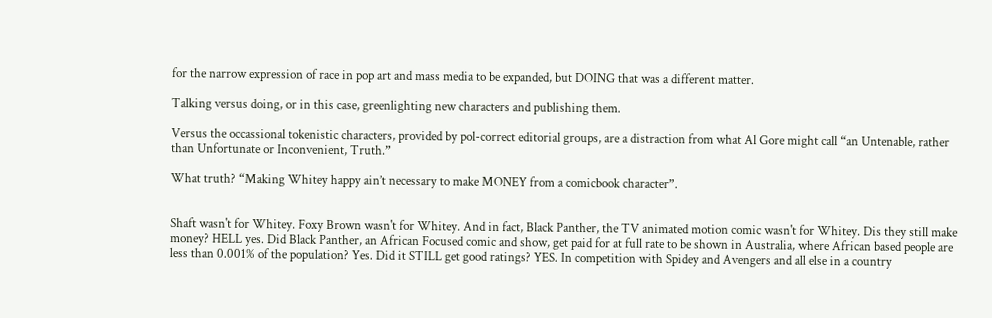for the narrow expression of race in pop art and mass media to be expanded, but DOING that was a different matter.

Talking versus doing, or in this case, greenlighting new characters and publishing them.

Versus the occassional tokenistic characters, provided by pol-correct editorial groups, are a distraction from what Al Gore might call “an Untenable, rather than Unfortunate or Inconvenient, Truth.”

What truth? “Making Whitey happy ain’t necessary to make MONEY from a comicbook character”.


Shaft wasn't for Whitey. Foxy Brown wasn't for Whitey. And in fact, Black Panther, the TV animated motion comic wasn't for Whitey. Dis they still make money? HELL yes. Did Black Panther, an African Focused comic and show, get paid for at full rate to be shown in Australia, where African based people are less than 0.001% of the population? Yes. Did it STILL get good ratings? YES. In competition with Spidey and Avengers and all else in a country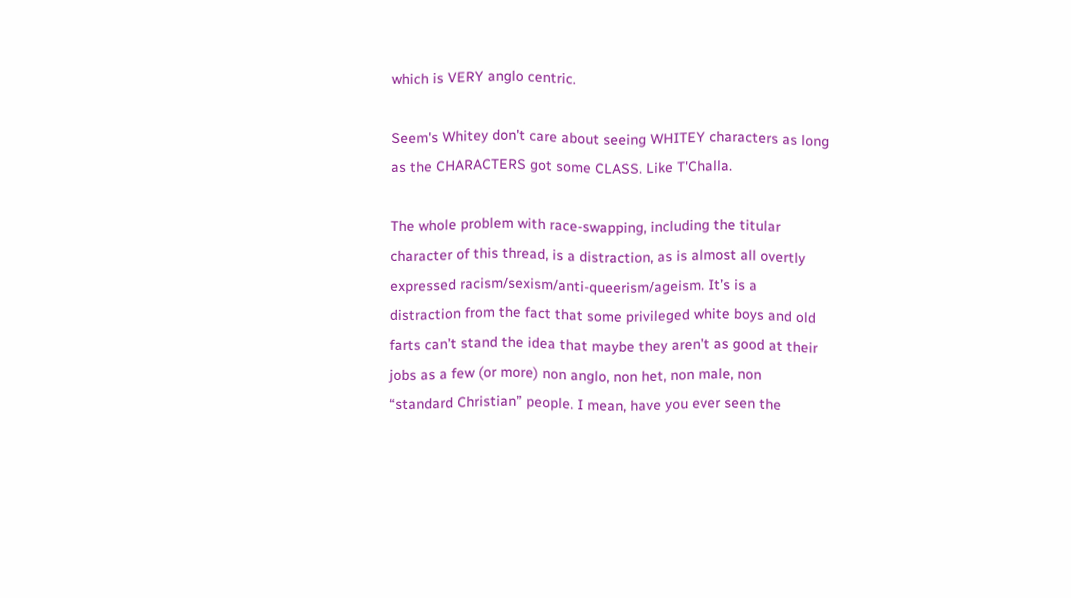which is VERY anglo centric.

Seem's Whitey don't care about seeing WHITEY characters as long as the CHARACTERS got some CLASS. Like T'Challa.

The whole problem with race-swapping, including the titular character of this thread, is a distraction, as is almost all overtly expressed racism/sexism/anti-queerism/ageism. It’s is a distraction from the fact that some privileged white boys and old farts can’t stand the idea that maybe they aren’t as good at their jobs as a few (or more) non anglo, non het, non male, non “standard Christian” people. I mean, have you ever seen the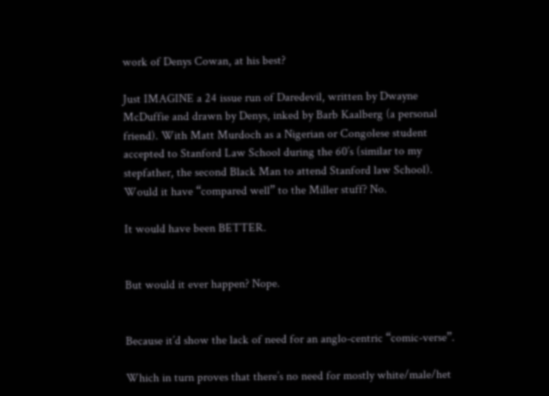work of Denys Cowan, at his best?

Just IMAGINE a 24 issue run of Daredevil, written by Dwayne McDuffie and drawn by Denys, inked by Barb Kaalberg (a personal friend). With Matt Murdoch as a Nigerian or Congolese student accepted to Stanford Law School during the 60’s (similar to my stepfather, the second Black Man to attend Stanford law School). Would it have “compared well” to the Miller stuff? No.

It would have been BETTER.


But would it ever happen? Nope.


Because it’d show the lack of need for an anglo-centric “comic-verse”.

Which in turn proves that there’s no need for mostly white/male/het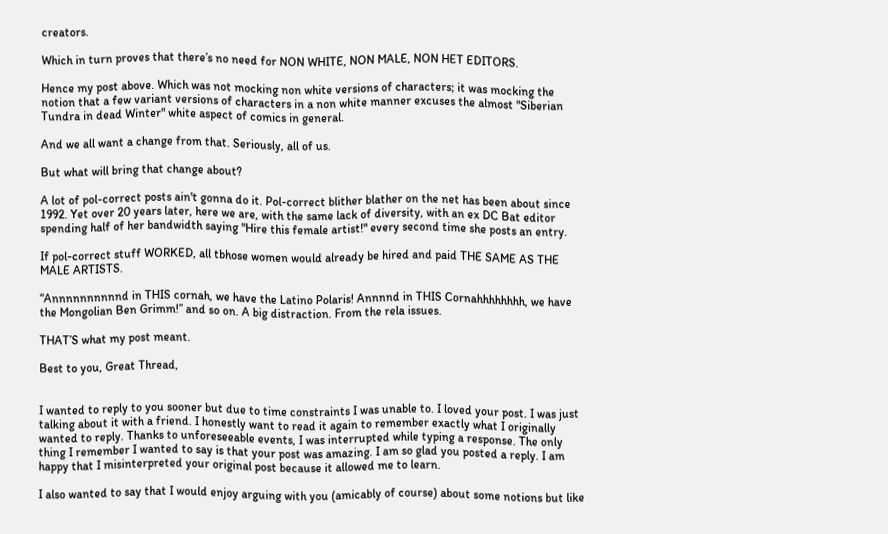creators.

Which in turn proves that there’s no need for NON WHITE, NON MALE, NON HET EDITORS.

Hence my post above. Which was not mocking non white versions of characters; it was mocking the notion that a few variant versions of characters in a non white manner excuses the almost "Siberian Tundra in dead Winter" white aspect of comics in general.

And we all want a change from that. Seriously, all of us.

But what will bring that change about?

A lot of pol-correct posts ain't gonna do it. Pol-correct blither blather on the net has been about since 1992. Yet over 20 years later, here we are, with the same lack of diversity, with an ex DC Bat editor spending half of her bandwidth saying "Hire this female artist!" every second time she posts an entry.

If pol-correct stuff WORKED, all tbhose women would already be hired and paid THE SAME AS THE MALE ARTISTS.

“Annnnnnnnnnd in THIS cornah, we have the Latino Polaris! Annnnd in THIS Cornahhhhhhhh, we have the Mongolian Ben Grimm!” and so on. A big distraction. From the rela issues.

THAT’S what my post meant.

Best to you, Great Thread,


I wanted to reply to you sooner but due to time constraints I was unable to. I loved your post. I was just talking about it with a friend. I honestly want to read it again to remember exactly what I originally wanted to reply. Thanks to unforeseeable events, I was interrupted while typing a response. The only thing I remember I wanted to say is that your post was amazing. I am so glad you posted a reply. I am happy that I misinterpreted your original post because it allowed me to learn.

I also wanted to say that I would enjoy arguing with you (amicably of course) about some notions but like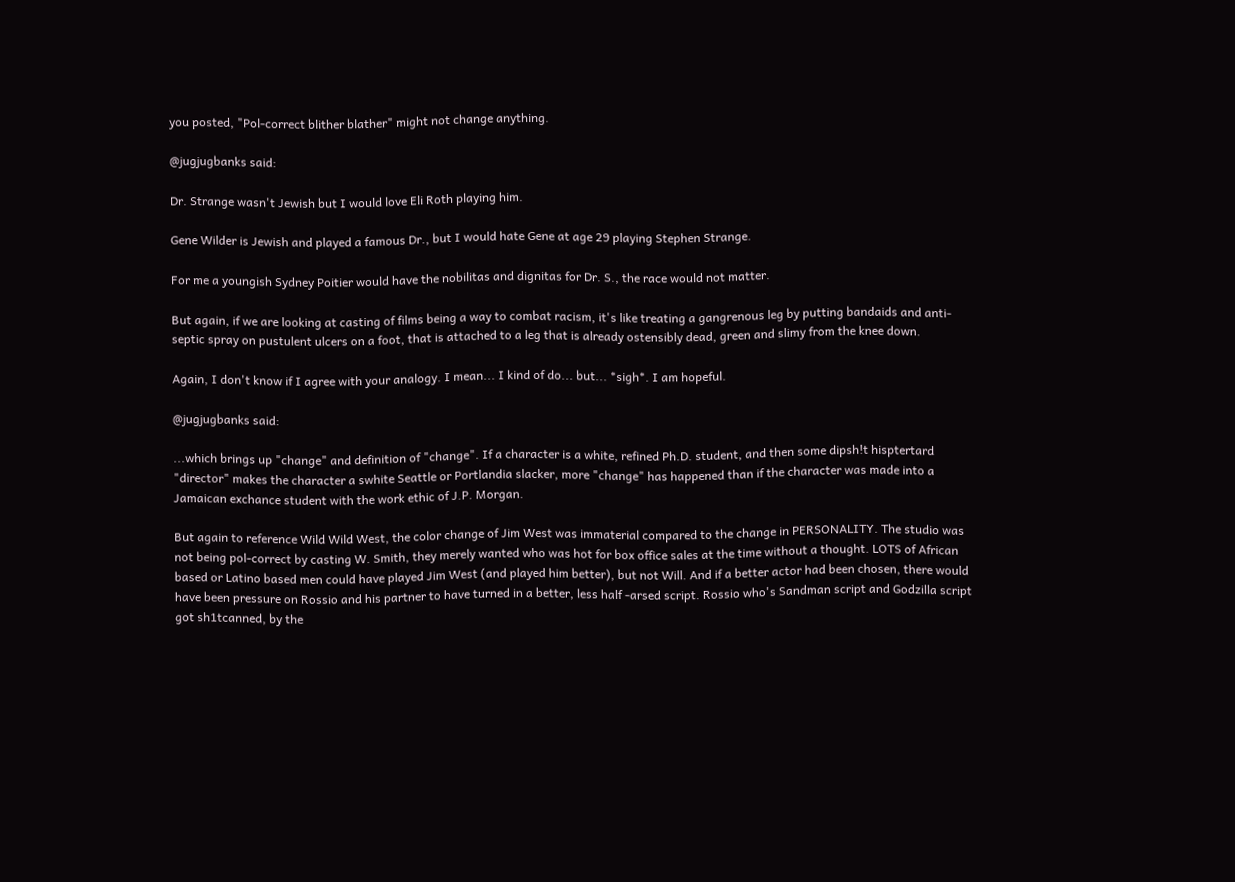you posted, "Pol-correct blither blather" might not change anything.

@jugjugbanks said:

Dr. Strange wasn't Jewish but I would love Eli Roth playing him.

Gene Wilder is Jewish and played a famous Dr., but I would hate Gene at age 29 playing Stephen Strange.

For me a youngish Sydney Poitier would have the nobilitas and dignitas for Dr. S., the race would not matter.

But again, if we are looking at casting of films being a way to combat racism, it's like treating a gangrenous leg by putting bandaids and anti-septic spray on pustulent ulcers on a foot, that is attached to a leg that is already ostensibly dead, green and slimy from the knee down.

Again, I don't know if I agree with your analogy. I mean... I kind of do... but... *sigh*. I am hopeful.

@jugjugbanks said:

...which brings up "change" and definition of "change". If a character is a white, refined Ph.D. student, and then some dipsh!t hisptertard "director" makes the character a swhite Seattle or Portlandia slacker, more "change" has happened than if the character was made into a Jamaican exchance student with the work ethic of J.P. Morgan.

But again to reference Wild Wild West, the color change of Jim West was immaterial compared to the change in PERSONALITY. The studio was not being pol-correct by casting W. Smith, they merely wanted who was hot for box office sales at the time without a thought. LOTS of African based or Latino based men could have played Jim West (and played him better), but not Will. And if a better actor had been chosen, there would have been pressure on Rossio and his partner to have turned in a better, less half -arsed script. Rossio who's Sandman script and Godzilla script got sh1tcanned, by the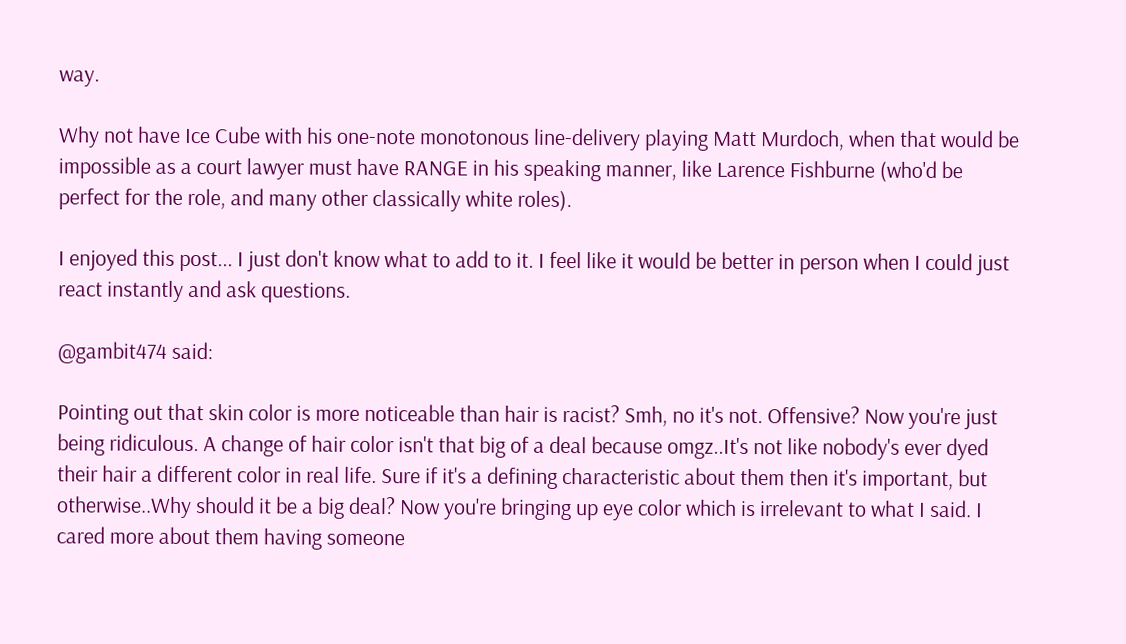way.

Why not have Ice Cube with his one-note monotonous line-delivery playing Matt Murdoch, when that would be impossible as a court lawyer must have RANGE in his speaking manner, like Larence Fishburne (who'd be perfect for the role, and many other classically white roles).

I enjoyed this post... I just don't know what to add to it. I feel like it would be better in person when I could just react instantly and ask questions.

@gambit474 said:

Pointing out that skin color is more noticeable than hair is racist? Smh, no it's not. Offensive? Now you're just being ridiculous. A change of hair color isn't that big of a deal because omgz..It's not like nobody's ever dyed their hair a different color in real life. Sure if it's a defining characteristic about them then it's important, but otherwise..Why should it be a big deal? Now you're bringing up eye color which is irrelevant to what I said. I cared more about them having someone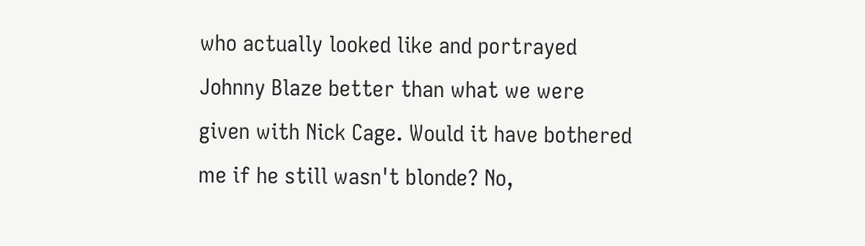who actually looked like and portrayed Johnny Blaze better than what we were given with Nick Cage. Would it have bothered me if he still wasn't blonde? No,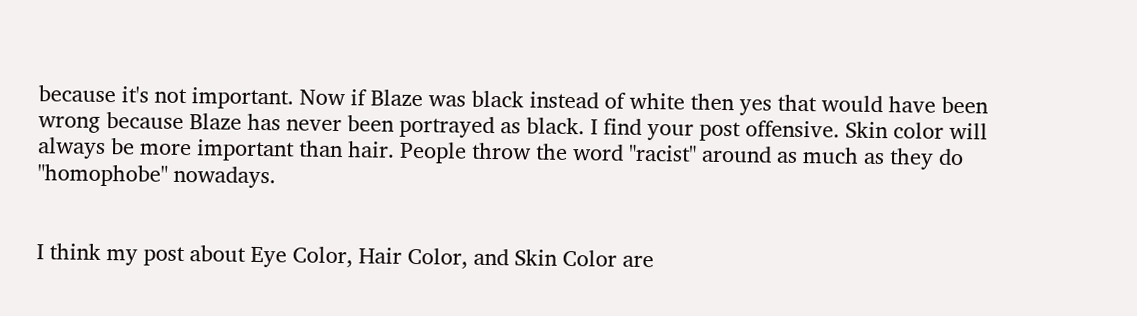because it's not important. Now if Blaze was black instead of white then yes that would have been wrong because Blaze has never been portrayed as black. I find your post offensive. Skin color will always be more important than hair. People throw the word "racist" around as much as they do "homophobe" nowadays.


I think my post about Eye Color, Hair Color, and Skin Color are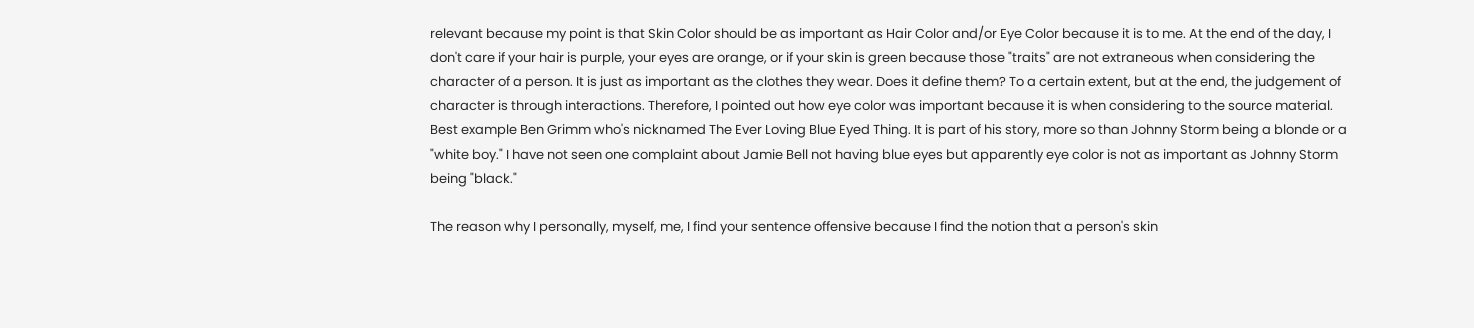relevant because my point is that Skin Color should be as important as Hair Color and/or Eye Color because it is to me. At the end of the day, I don't care if your hair is purple, your eyes are orange, or if your skin is green because those "traits" are not extraneous when considering the character of a person. It is just as important as the clothes they wear. Does it define them? To a certain extent, but at the end, the judgement of character is through interactions. Therefore, I pointed out how eye color was important because it is when considering to the source material. Best example Ben Grimm who's nicknamed The Ever Loving Blue Eyed Thing. It is part of his story, more so than Johnny Storm being a blonde or a "white boy." I have not seen one complaint about Jamie Bell not having blue eyes but apparently eye color is not as important as Johnny Storm being "black."

The reason why I personally, myself, me, I find your sentence offensive because I find the notion that a person's skin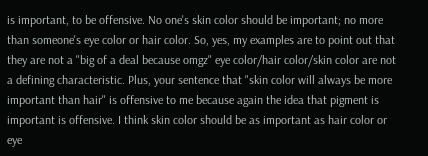is important, to be offensive. No one's skin color should be important; no more than someone's eye color or hair color. So, yes, my examples are to point out that they are not a "big of a deal because omgz" eye color/hair color/skin color are not a defining characteristic. Plus, your sentence that "skin color will always be more important than hair" is offensive to me because again the idea that pigment is important is offensive. I think skin color should be as important as hair color or eye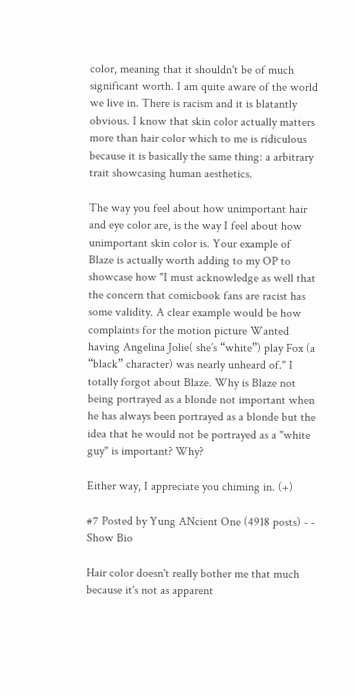color, meaning that it shouldn't be of much significant worth. I am quite aware of the world we live in. There is racism and it is blatantly obvious. I know that skin color actually matters more than hair color which to me is ridiculous because it is basically the same thing: a arbitrary trait showcasing human aesthetics.

The way you feel about how unimportant hair and eye color are, is the way I feel about how unimportant skin color is. Your example of Blaze is actually worth adding to my OP to showcase how "I must acknowledge as well that the concern that comicbook fans are racist has some validity. A clear example would be how complaints for the motion picture Wanted having Angelina Jolie( she’s “white”) play Fox (a “black” character) was nearly unheard of." I totally forgot about Blaze. Why is Blaze not being portrayed as a blonde not important when he has always been portrayed as a blonde but the idea that he would not be portrayed as a "white guy" is important? Why?

Either way, I appreciate you chiming in. (+)

#7 Posted by Yung ANcient One (4918 posts) - - Show Bio

Hair color doesn't really bother me that much because it's not as apparent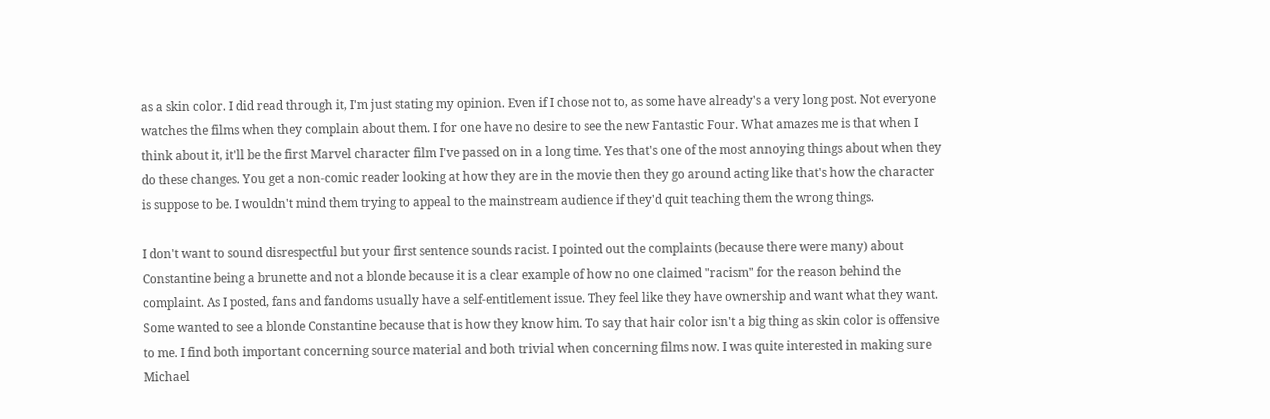as a skin color. I did read through it, I'm just stating my opinion. Even if I chose not to, as some have already's a very long post. Not everyone watches the films when they complain about them. I for one have no desire to see the new Fantastic Four. What amazes me is that when I think about it, it'll be the first Marvel character film I've passed on in a long time. Yes that's one of the most annoying things about when they do these changes. You get a non-comic reader looking at how they are in the movie then they go around acting like that's how the character is suppose to be. I wouldn't mind them trying to appeal to the mainstream audience if they'd quit teaching them the wrong things.

I don't want to sound disrespectful but your first sentence sounds racist. I pointed out the complaints (because there were many) about Constantine being a brunette and not a blonde because it is a clear example of how no one claimed "racism" for the reason behind the complaint. As I posted, fans and fandoms usually have a self-entitlement issue. They feel like they have ownership and want what they want. Some wanted to see a blonde Constantine because that is how they know him. To say that hair color isn't a big thing as skin color is offensive to me. I find both important concerning source material and both trivial when concerning films now. I was quite interested in making sure Michael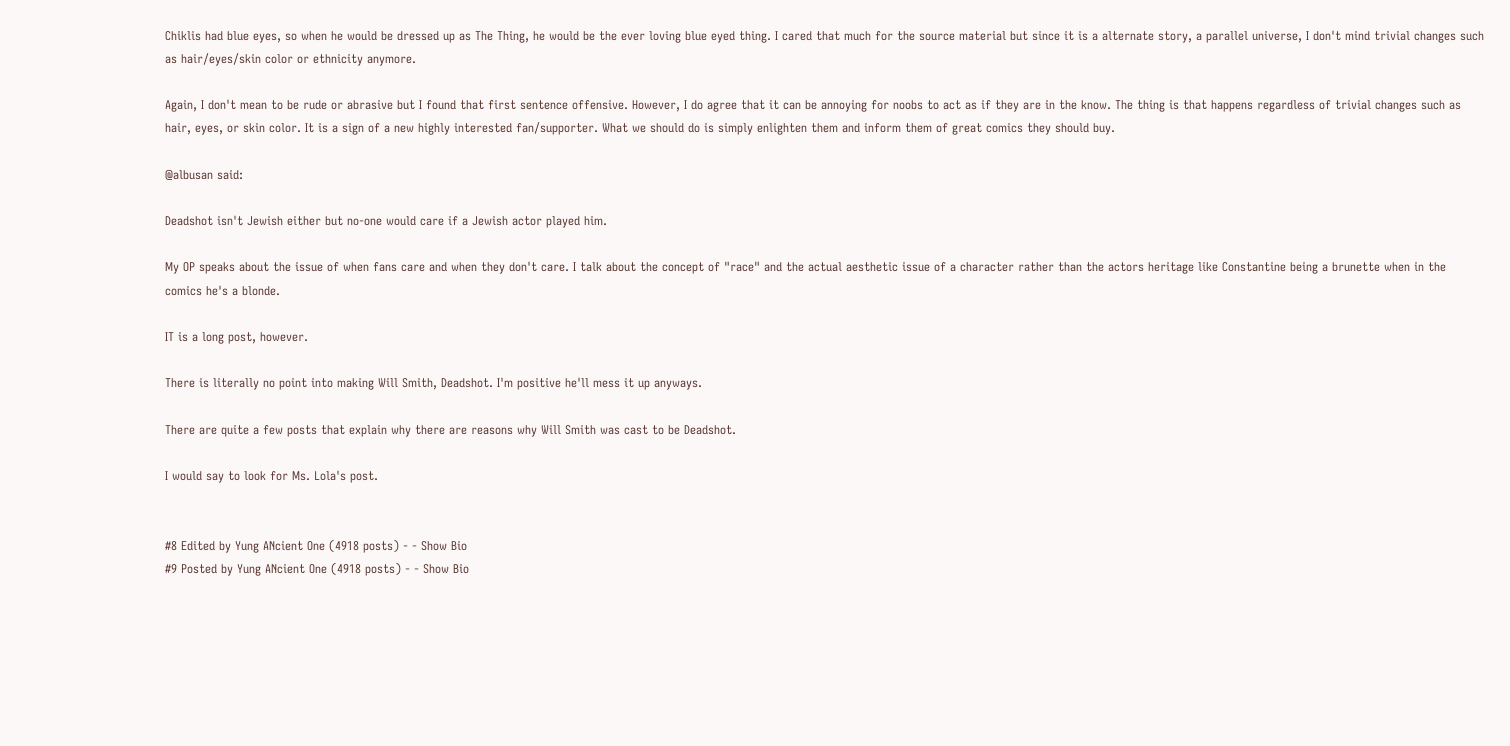Chiklis had blue eyes, so when he would be dressed up as The Thing, he would be the ever loving blue eyed thing. I cared that much for the source material but since it is a alternate story, a parallel universe, I don't mind trivial changes such as hair/eyes/skin color or ethnicity anymore.

Again, I don't mean to be rude or abrasive but I found that first sentence offensive. However, I do agree that it can be annoying for noobs to act as if they are in the know. The thing is that happens regardless of trivial changes such as hair, eyes, or skin color. It is a sign of a new highly interested fan/supporter. What we should do is simply enlighten them and inform them of great comics they should buy.

@albusan said:

Deadshot isn't Jewish either but no-one would care if a Jewish actor played him.

My OP speaks about the issue of when fans care and when they don't care. I talk about the concept of "race" and the actual aesthetic issue of a character rather than the actors heritage like Constantine being a brunette when in the comics he's a blonde.

IT is a long post, however.

There is literally no point into making Will Smith, Deadshot. I'm positive he'll mess it up anyways.

There are quite a few posts that explain why there are reasons why Will Smith was cast to be Deadshot.

I would say to look for Ms. Lola's post.


#8 Edited by Yung ANcient One (4918 posts) - - Show Bio
#9 Posted by Yung ANcient One (4918 posts) - - Show Bio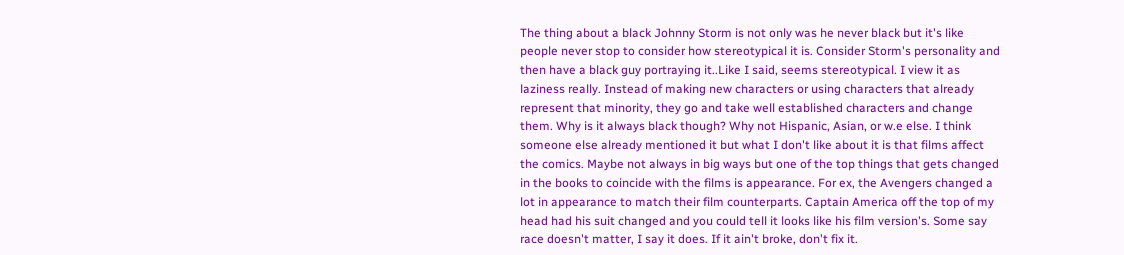The thing about a black Johnny Storm is not only was he never black but it's like people never stop to consider how stereotypical it is. Consider Storm's personality and then have a black guy portraying it..Like I said, seems stereotypical. I view it as laziness really. Instead of making new characters or using characters that already represent that minority, they go and take well established characters and change them. Why is it always black though? Why not Hispanic, Asian, or w.e else. I think someone else already mentioned it but what I don't like about it is that films affect the comics. Maybe not always in big ways but one of the top things that gets changed in the books to coincide with the films is appearance. For ex, the Avengers changed a lot in appearance to match their film counterparts. Captain America off the top of my head had his suit changed and you could tell it looks like his film version's. Some say race doesn't matter, I say it does. If it ain't broke, don't fix it.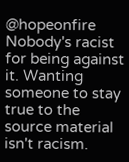@hopeonfire Nobody's racist for being against it. Wanting someone to stay true to the source material isn't racism.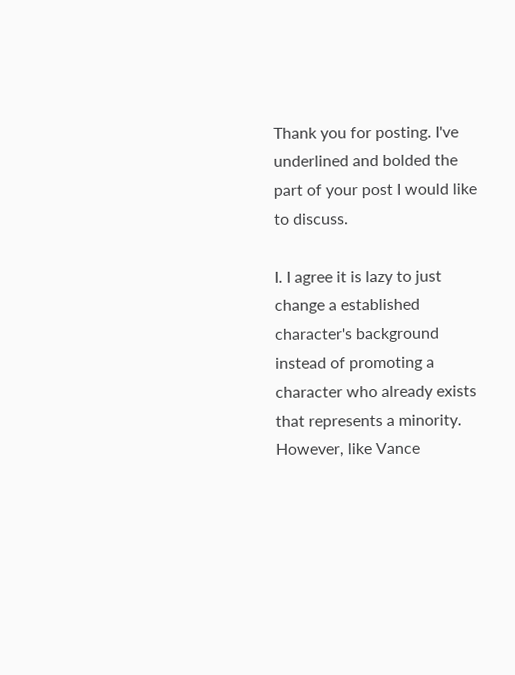Thank you for posting. I've underlined and bolded the part of your post I would like to discuss.

I. I agree it is lazy to just change a established character's background instead of promoting a character who already exists that represents a minority. However, like Vance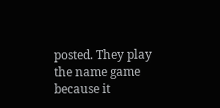posted. They play the name game because it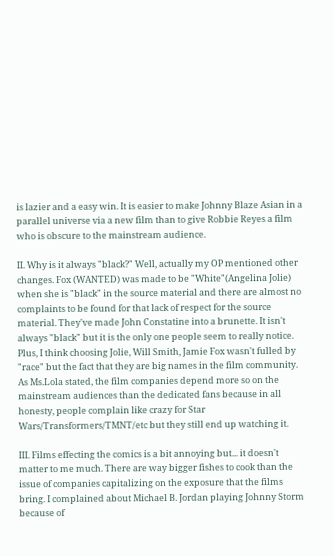is lazier and a easy win. It is easier to make Johnny Blaze Asian in a parallel universe via a new film than to give Robbie Reyes a film who is obscure to the mainstream audience.

II. Why is it always "black?" Well, actually my OP mentioned other changes. Fox (WANTED) was made to be "White"(Angelina Jolie) when she is "black" in the source material and there are almost no complaints to be found for that lack of respect for the source material. They've made John Constatine into a brunette. It isn't always "black" but it is the only one people seem to really notice. Plus, I think choosing Jolie, Will Smith, Jamie Fox wasn't fulled by "race" but the fact that they are big names in the film community. As Ms.Lola stated, the film companies depend more so on the mainstream audiences than the dedicated fans because in all honesty, people complain like crazy for Star Wars/Transformers/TMNT/etc but they still end up watching it.

III. Films effecting the comics is a bit annoying but... it doesn't matter to me much. There are way bigger fishes to cook than the issue of companies capitalizing on the exposure that the films bring. I complained about Michael B. Jordan playing Johnny Storm because of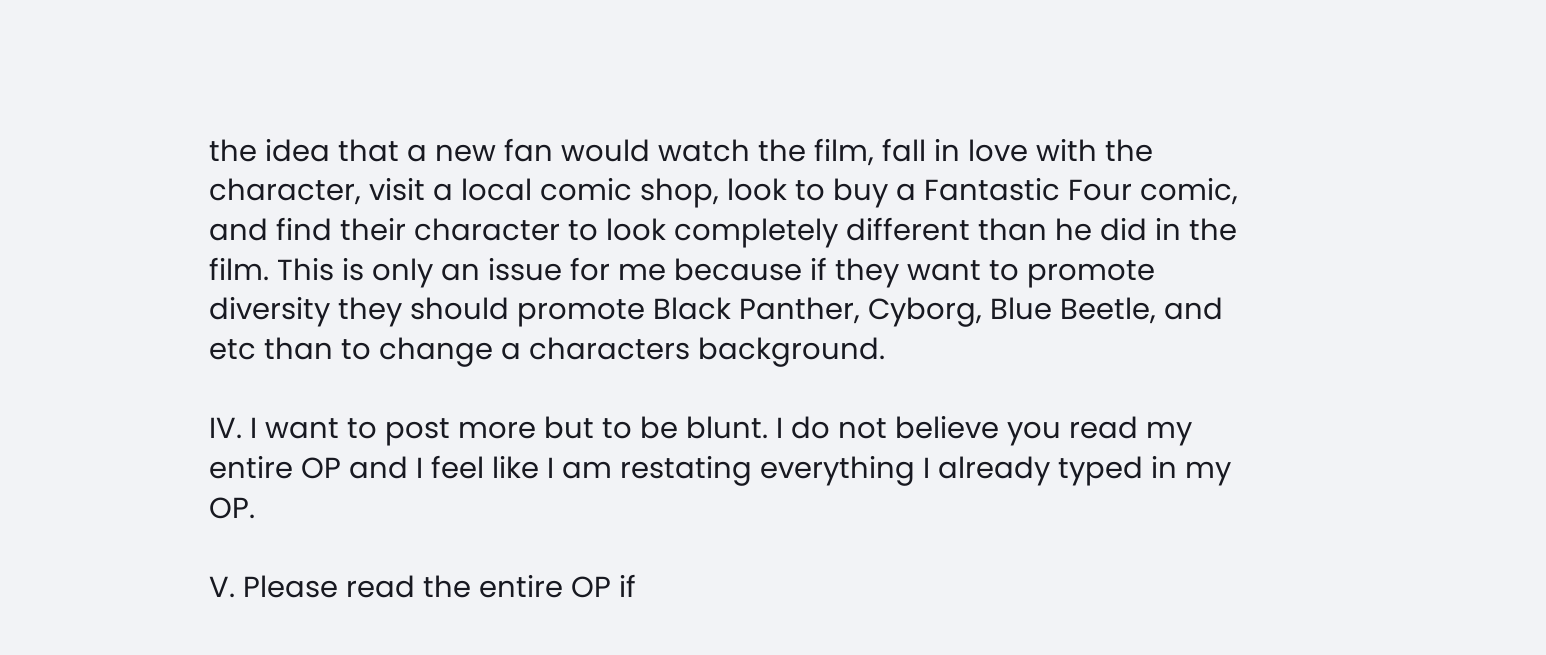the idea that a new fan would watch the film, fall in love with the character, visit a local comic shop, look to buy a Fantastic Four comic, and find their character to look completely different than he did in the film. This is only an issue for me because if they want to promote diversity they should promote Black Panther, Cyborg, Blue Beetle, and etc than to change a characters background.

IV. I want to post more but to be blunt. I do not believe you read my entire OP and I feel like I am restating everything I already typed in my OP.

V. Please read the entire OP if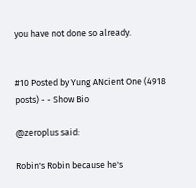you have not done so already.


#10 Posted by Yung ANcient One (4918 posts) - - Show Bio

@zeroplus said:

Robin's Robin because he's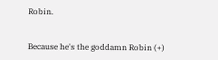Robin.


Because he's the goddamn Robin (+)